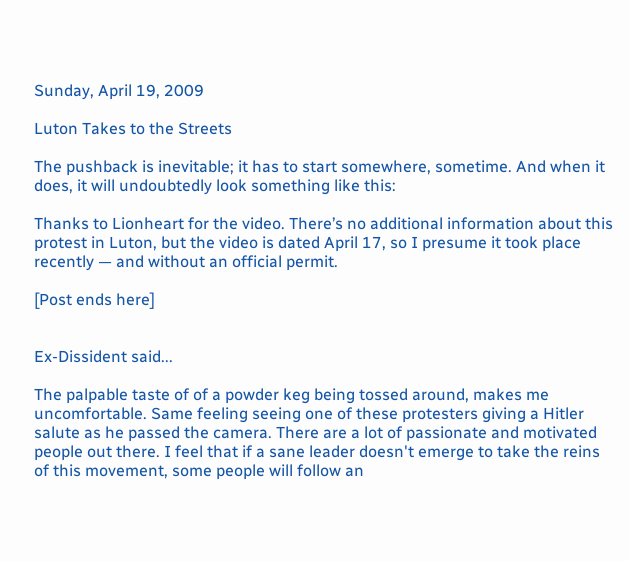Sunday, April 19, 2009

Luton Takes to the Streets

The pushback is inevitable; it has to start somewhere, sometime. And when it does, it will undoubtedly look something like this:

Thanks to Lionheart for the video. There’s no additional information about this protest in Luton, but the video is dated April 17, so I presume it took place recently — and without an official permit.

[Post ends here]


Ex-Dissident said...

The palpable taste of of a powder keg being tossed around, makes me uncomfortable. Same feeling seeing one of these protesters giving a Hitler salute as he passed the camera. There are a lot of passionate and motivated people out there. I feel that if a sane leader doesn't emerge to take the reins of this movement, some people will follow an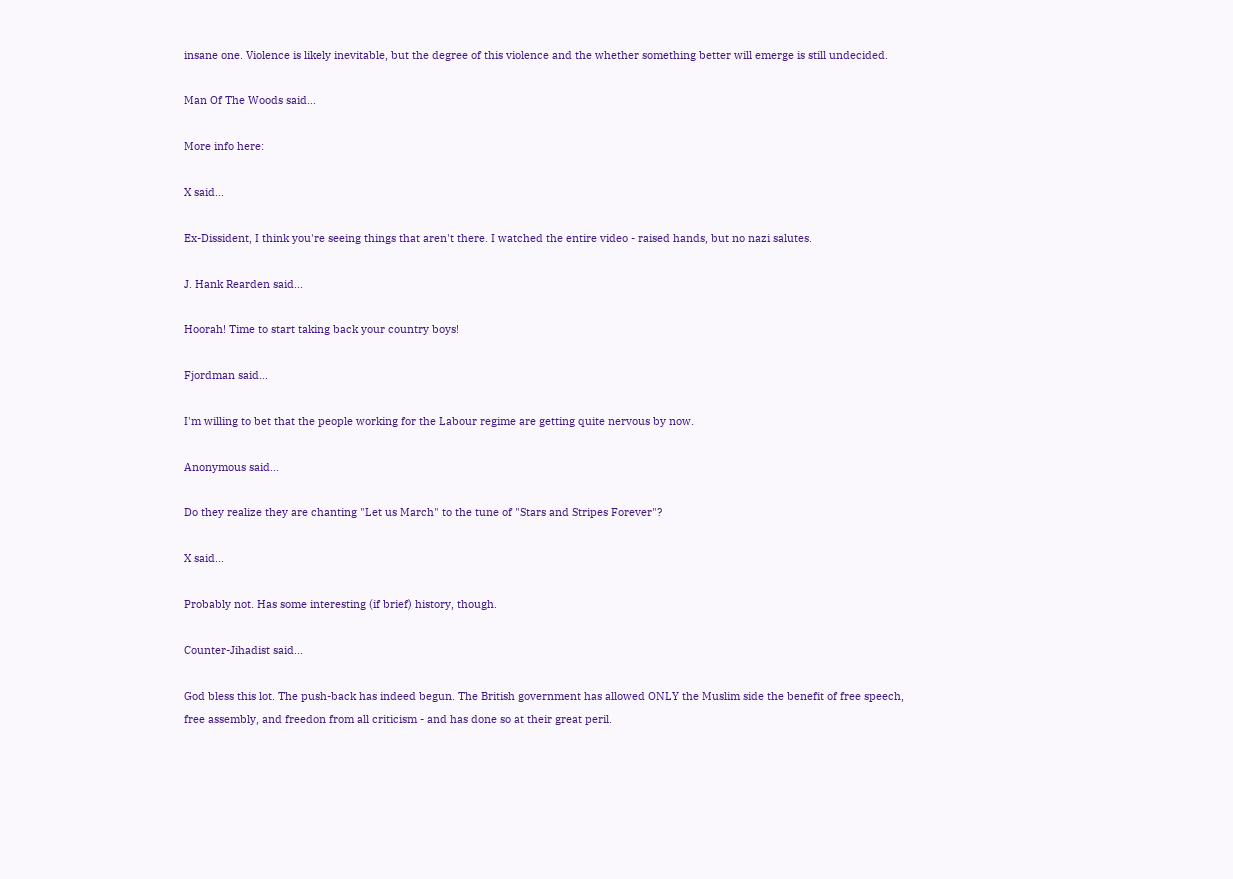insane one. Violence is likely inevitable, but the degree of this violence and the whether something better will emerge is still undecided.

Man Of The Woods said...

More info here:

X said...

Ex-Dissident, I think you're seeing things that aren't there. I watched the entire video - raised hands, but no nazi salutes.

J. Hank Rearden said...

Hoorah! Time to start taking back your country boys!

Fjordman said...

I'm willing to bet that the people working for the Labour regime are getting quite nervous by now.

Anonymous said...

Do they realize they are chanting "Let us March" to the tune of "Stars and Stripes Forever"?

X said...

Probably not. Has some interesting (if brief) history, though.

Counter-Jihadist said...

God bless this lot. The push-back has indeed begun. The British government has allowed ONLY the Muslim side the benefit of free speech, free assembly, and freedon from all criticism - and has done so at their great peril.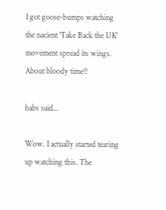I got goose-bumps watching the nacient 'Take Back the UK' movement spread its wings. About bloody time!!

babs said...

Wow. I actually started tearing up watching this. The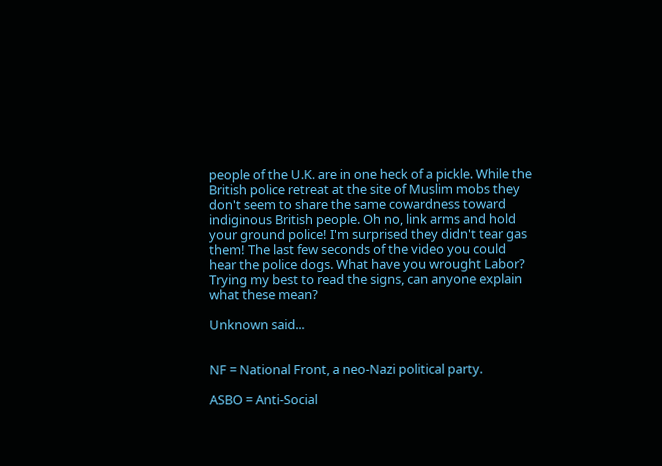people of the U.K. are in one heck of a pickle. While the British police retreat at the site of Muslim mobs they don't seem to share the same cowardness toward indiginous British people. Oh no, link arms and hold your ground police! I'm surprised they didn't tear gas them! The last few seconds of the video you could hear the police dogs. What have you wrought Labor?
Trying my best to read the signs, can anyone explain what these mean?

Unknown said...


NF = National Front, a neo-Nazi political party.

ASBO = Anti-Social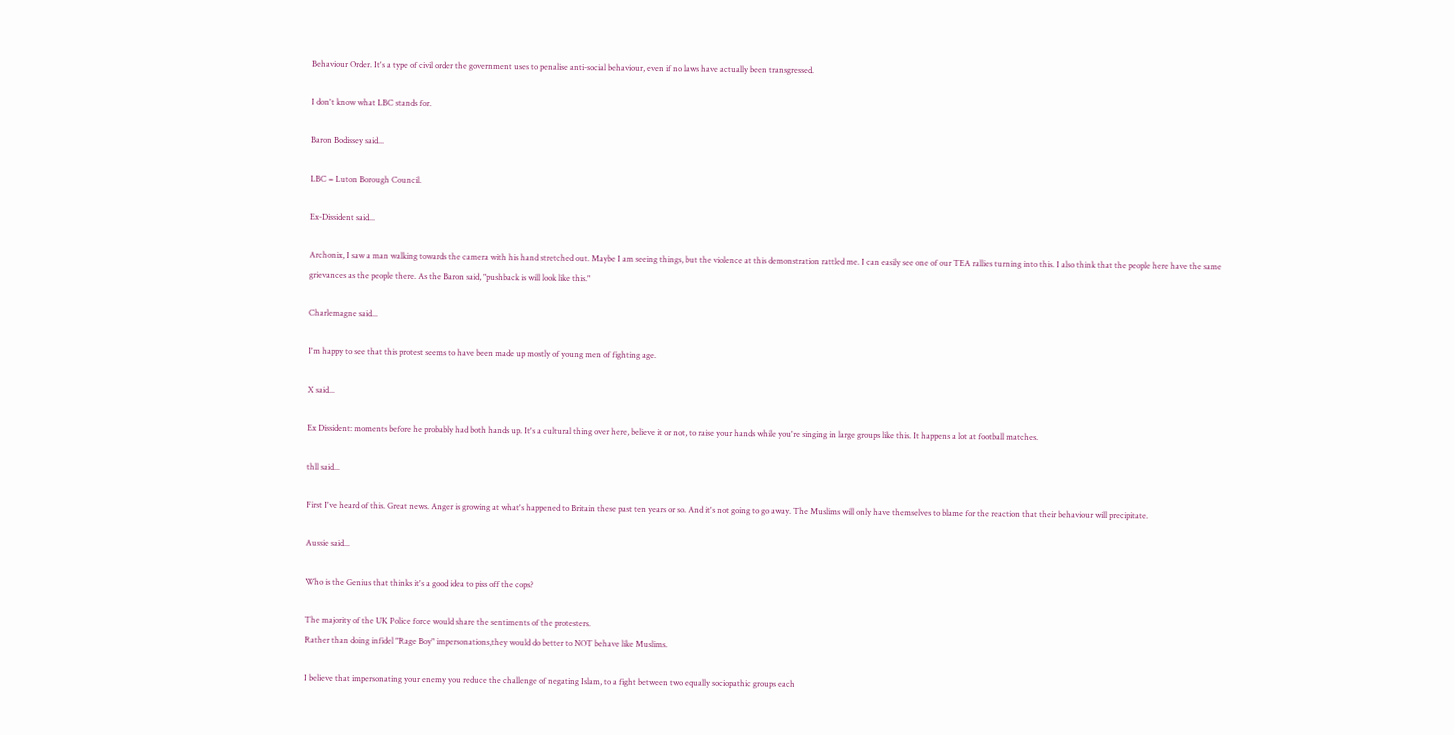Behaviour Order. It's a type of civil order the government uses to penalise anti-social behaviour, even if no laws have actually been transgressed.

I don't know what LBC stands for.

Baron Bodissey said...

LBC = Luton Borough Council.

Ex-Dissident said...

Archonix, I saw a man walking towards the camera with his hand stretched out. Maybe I am seeing things, but the violence at this demonstration rattled me. I can easily see one of our TEA rallies turning into this. I also think that the people here have the same grievances as the people there. As the Baron said, "pushback is will look like this."

Charlemagne said...

I'm happy to see that this protest seems to have been made up mostly of young men of fighting age.

X said...

Ex Dissident: moments before he probably had both hands up. It's a cultural thing over here, believe it or not, to raise your hands while you're singing in large groups like this. It happens a lot at football matches.

thll said...

First I've heard of this. Great news. Anger is growing at what's happened to Britain these past ten years or so. And it's not going to go away. The Muslims will only have themselves to blame for the reaction that their behaviour will precipitate.

Aussie said...

Who is the Genius that thinks it's a good idea to piss off the cops?

The majority of the UK Police force would share the sentiments of the protesters.
Rather than doing infidel "Rage Boy" impersonations,they would do better to NOT behave like Muslims.

I believe that impersonating your enemy you reduce the challenge of negating Islam, to a fight between two equally sociopathic groups each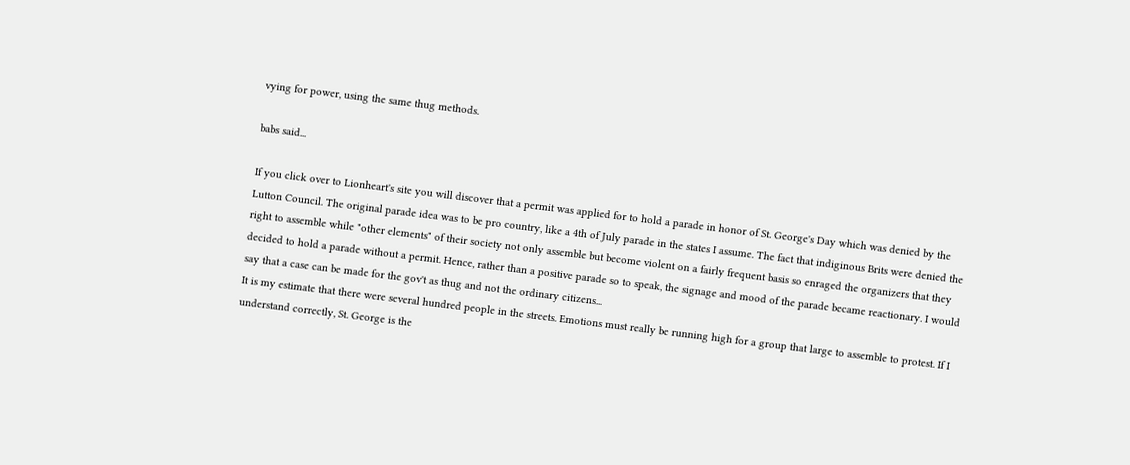vying for power, using the same thug methods.

babs said...

If you click over to Lionheart's site you will discover that a permit was applied for to hold a parade in honor of St. George's Day which was denied by the Lutton Council. The original parade idea was to be pro country, like a 4th of July parade in the states I assume. The fact that indiginous Brits were denied the right to assemble while "other elements" of their society not only assemble but become violent on a fairly frequent basis so enraged the organizers that they decided to hold a parade without a permit. Hence, rather than a positive parade so to speak, the signage and mood of the parade became reactionary. I would say that a case can be made for the gov't as thug and not the ordinary citizens...
It is my estimate that there were several hundred people in the streets. Emotions must really be running high for a group that large to assemble to protest. If I understand correctly, St. George is the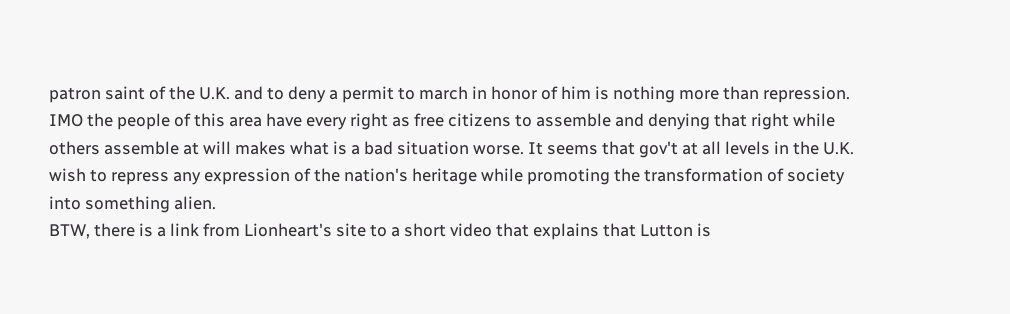patron saint of the U.K. and to deny a permit to march in honor of him is nothing more than repression. IMO the people of this area have every right as free citizens to assemble and denying that right while others assemble at will makes what is a bad situation worse. It seems that gov't at all levels in the U.K. wish to repress any expression of the nation's heritage while promoting the transformation of society into something alien.
BTW, there is a link from Lionheart's site to a short video that explains that Lutton is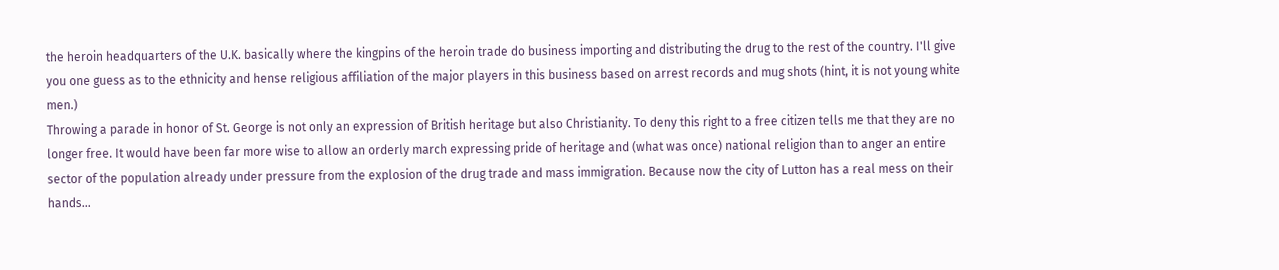the heroin headquarters of the U.K. basically where the kingpins of the heroin trade do business importing and distributing the drug to the rest of the country. I'll give you one guess as to the ethnicity and hense religious affiliation of the major players in this business based on arrest records and mug shots (hint, it is not young white men.)
Throwing a parade in honor of St. George is not only an expression of British heritage but also Christianity. To deny this right to a free citizen tells me that they are no longer free. It would have been far more wise to allow an orderly march expressing pride of heritage and (what was once) national religion than to anger an entire sector of the population already under pressure from the explosion of the drug trade and mass immigration. Because now the city of Lutton has a real mess on their hands...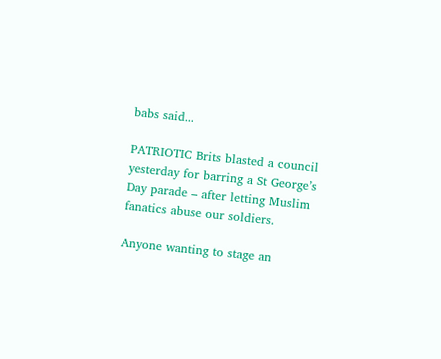babs said...

PATRIOTIC Brits blasted a council yesterday for barring a St George’s Day parade – after letting Muslim fanatics abuse our soldiers.

Anyone wanting to stage an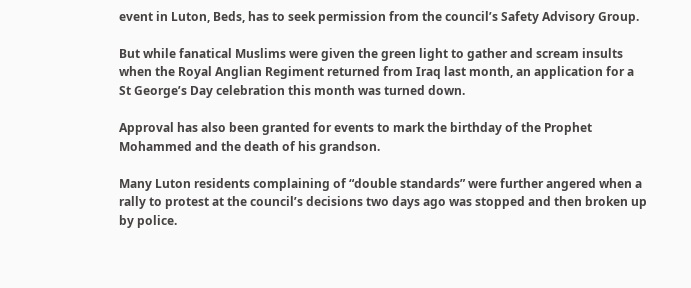event in Luton, Beds, has to seek permission from the council’s Safety Advisory Group.

But while fanatical Muslims were given the green light to gather and scream insults when the Royal Anglian Regiment returned from Iraq last month, an application for a St George’s Day celebration this month was turned down.

Approval has also been granted for events to mark the birthday of the Prophet Mohammed and the death of his grandson.

Many Luton residents complaining of “double standards” were further angered when a rally to protest at the council’s decisions two days ago was stopped and then broken up by police.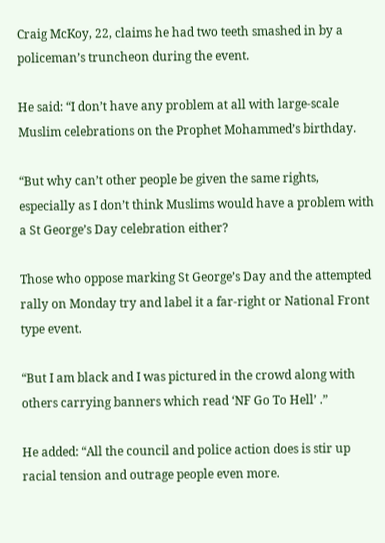Craig McKoy, 22, claims he had two teeth smashed in by a policeman’s truncheon during the event.

He said: “I don’t have any problem at all with large-scale Muslim celebrations on the Prophet Mohammed’s birthday.

“But why can’t other people be given the same rights, especially as I don’t think Muslims would have a problem with a St George’s Day celebration either?

Those who oppose marking St George’s Day and the attempted rally on Monday try and label it a far-right or National Front type event.

“But I am black and I was pictured in the crowd along with others carrying banners which read ‘NF Go To Hell’ .”

He added: “All the council and police action does is stir up racial tension and outrage people even more.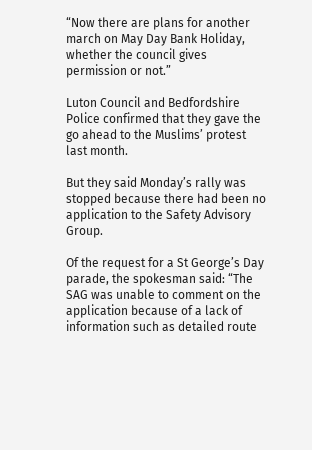“Now there are plans for another march on May Day Bank Holiday, whether the council gives permission or not.”

Luton Council and Bedfordshire Police confirmed that they gave the go ahead to the Muslims’ protest last month.

But they said Monday’s rally was stopped because there had been no application to the Safety Advisory Group.

Of the request for a St George’s Day parade, the spokesman said: “The SAG was unable to comment on the application because of a lack of information such as detailed route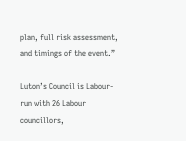plan, full risk assessment, and timings of the event.”

Luton’s Council is Labour-run with 26 Labour councillors,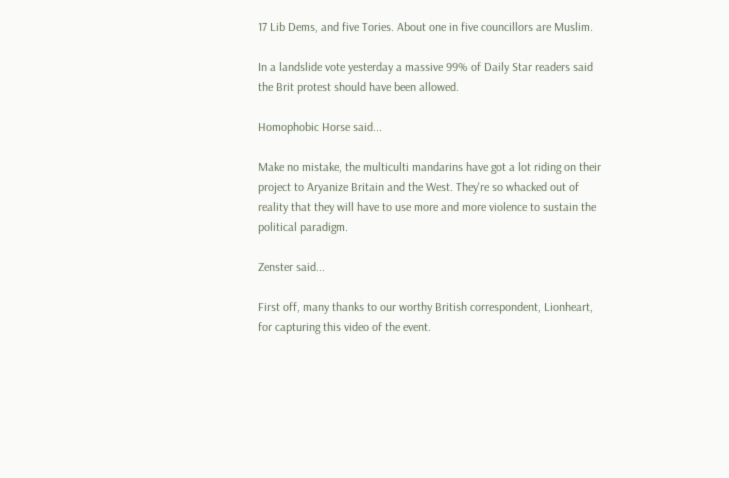17 Lib Dems, and five Tories. About one in five councillors are Muslim.

In a landslide vote yesterday a massive 99% of Daily Star readers said the Brit protest should have been allowed.

Homophobic Horse said...

Make no mistake, the multiculti mandarins have got a lot riding on their project to Aryanize Britain and the West. They're so whacked out of reality that they will have to use more and more violence to sustain the political paradigm.

Zenster said...

First off, many thanks to our worthy British correspondent, Lionheart, for capturing this video of the event.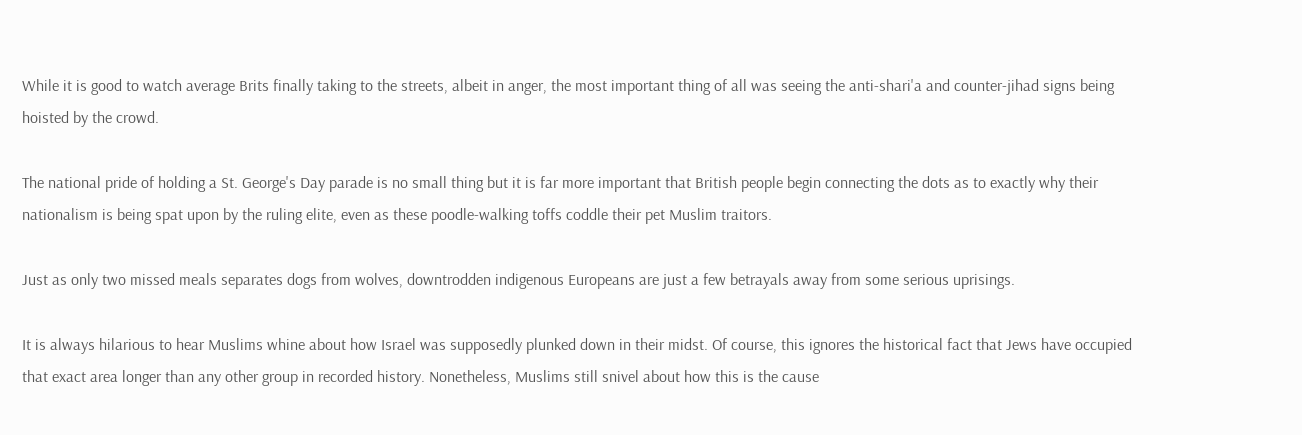While it is good to watch average Brits finally taking to the streets, albeit in anger, the most important thing of all was seeing the anti-shari'a and counter-jihad signs being hoisted by the crowd.

The national pride of holding a St. George's Day parade is no small thing but it is far more important that British people begin connecting the dots as to exactly why their nationalism is being spat upon by the ruling elite, even as these poodle-walking toffs coddle their pet Muslim traitors.

Just as only two missed meals separates dogs from wolves, downtrodden indigenous Europeans are just a few betrayals away from some serious uprisings.

It is always hilarious to hear Muslims whine about how Israel was supposedly plunked down in their midst. Of course, this ignores the historical fact that Jews have occupied that exact area longer than any other group in recorded history. Nonetheless, Muslims still snivel about how this is the cause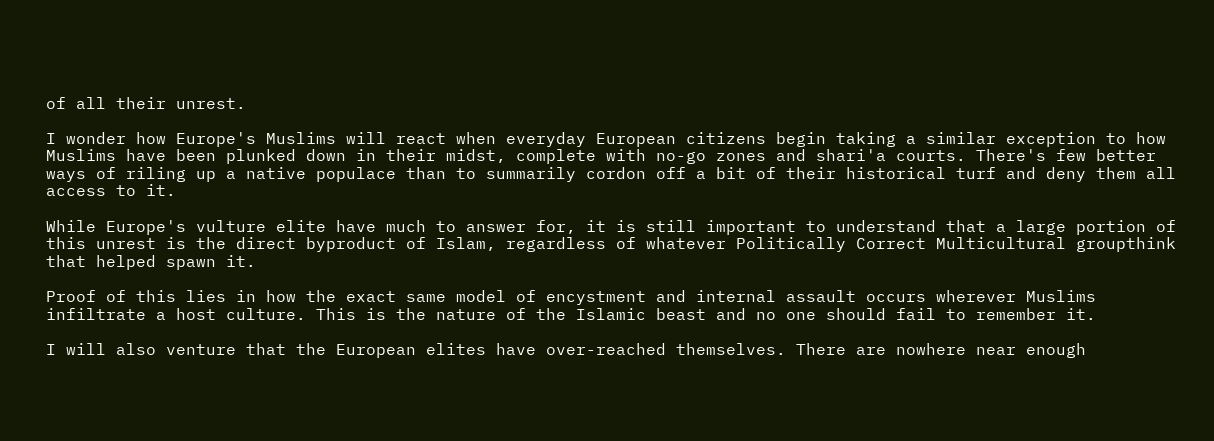of all their unrest.

I wonder how Europe's Muslims will react when everyday European citizens begin taking a similar exception to how Muslims have been plunked down in their midst, complete with no-go zones and shari'a courts. There's few better ways of riling up a native populace than to summarily cordon off a bit of their historical turf and deny them all access to it.

While Europe's vulture elite have much to answer for, it is still important to understand that a large portion of this unrest is the direct byproduct of Islam, regardless of whatever Politically Correct Multicultural groupthink that helped spawn it.

Proof of this lies in how the exact same model of encystment and internal assault occurs wherever Muslims infiltrate a host culture. This is the nature of the Islamic beast and no one should fail to remember it.

I will also venture that the European elites have over-reached themselves. There are nowhere near enough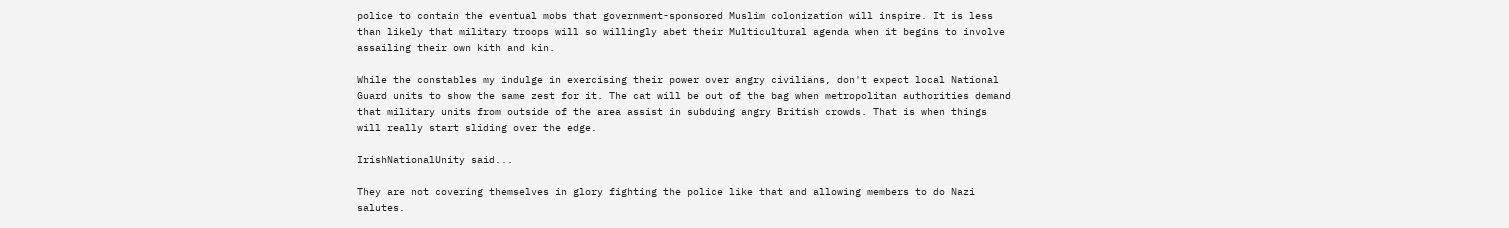police to contain the eventual mobs that government-sponsored Muslim colonization will inspire. It is less than likely that military troops will so willingly abet their Multicultural agenda when it begins to involve assailing their own kith and kin.

While the constables my indulge in exercising their power over angry civilians, don't expect local National Guard units to show the same zest for it. The cat will be out of the bag when metropolitan authorities demand that military units from outside of the area assist in subduing angry British crowds. That is when things will really start sliding over the edge.

IrishNationalUnity said...

They are not covering themselves in glory fighting the police like that and allowing members to do Nazi salutes.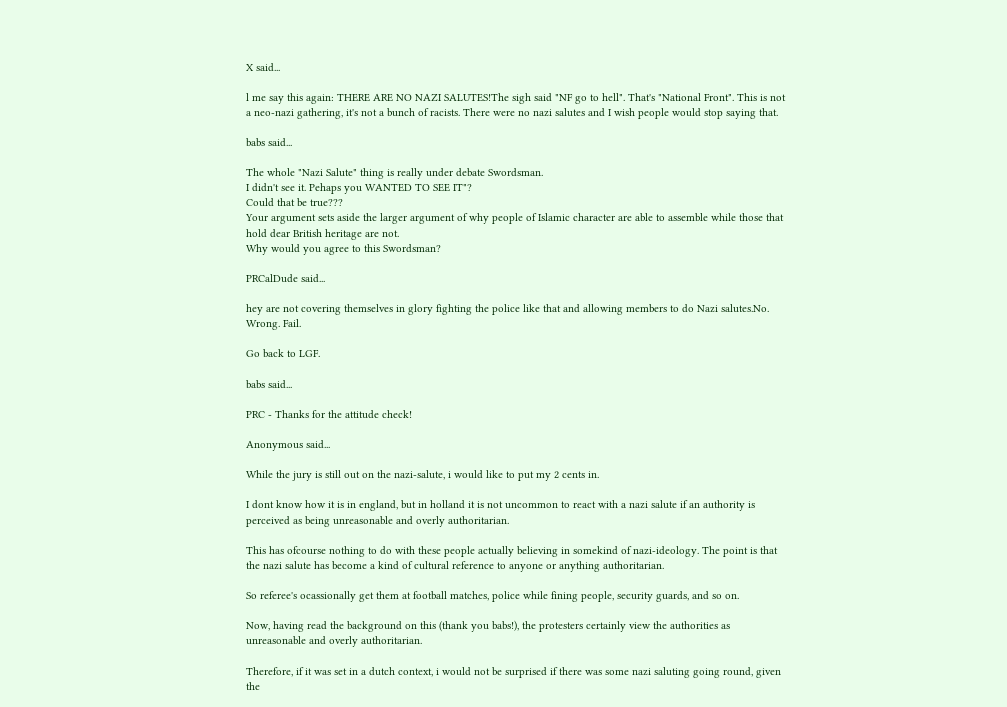X said...

l me say this again: THERE ARE NO NAZI SALUTES!The sigh said "NF go to hell". That's "National Front". This is not a neo-nazi gathering, it's not a bunch of racists. There were no nazi salutes and I wish people would stop saying that.

babs said...

The whole "Nazi Salute" thing is really under debate Swordsman.
I didn't see it. Pehaps you WANTED TO SEE IT"?
Could that be true???
Your argument sets aside the larger argument of why people of Islamic character are able to assemble while those that hold dear British heritage are not.
Why would you agree to this Swordsman?

PRCalDude said...

hey are not covering themselves in glory fighting the police like that and allowing members to do Nazi salutes.No. Wrong. Fail.

Go back to LGF.

babs said...

PRC - Thanks for the attitude check!

Anonymous said...

While the jury is still out on the nazi-salute, i would like to put my 2 cents in.

I dont know how it is in england, but in holland it is not uncommon to react with a nazi salute if an authority is perceived as being unreasonable and overly authoritarian.

This has ofcourse nothing to do with these people actually believing in somekind of nazi-ideology. The point is that the nazi salute has become a kind of cultural reference to anyone or anything authoritarian.

So referee's ocassionally get them at football matches, police while fining people, security guards, and so on.

Now, having read the background on this (thank you babs!), the protesters certainly view the authorities as unreasonable and overly authoritarian.

Therefore, if it was set in a dutch context, i would not be surprised if there was some nazi saluting going round, given the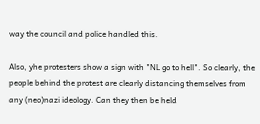way the council and police handled this.

Also, yhe protesters show a sign with "NL go to hell". So clearly, the people behind the protest are clearly distancing themselves from any (neo)nazi ideology. Can they then be held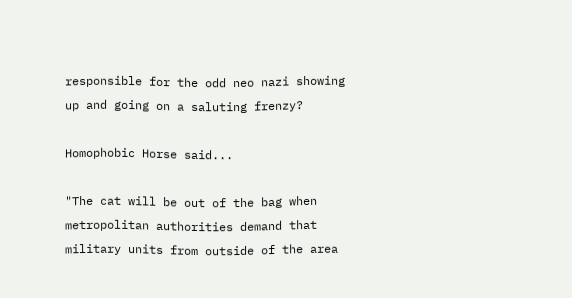responsible for the odd neo nazi showing up and going on a saluting frenzy?

Homophobic Horse said...

"The cat will be out of the bag when metropolitan authorities demand that military units from outside of the area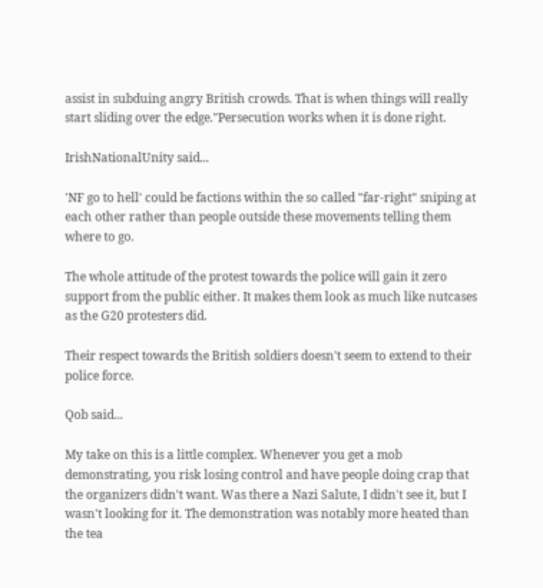assist in subduing angry British crowds. That is when things will really start sliding over the edge."Persecution works when it is done right.

IrishNationalUnity said...

'NF go to hell' could be factions within the so called "far-right" sniping at each other rather than people outside these movements telling them where to go.

The whole attitude of the protest towards the police will gain it zero support from the public either. It makes them look as much like nutcases as the G20 protesters did.

Their respect towards the British soldiers doesn't seem to extend to their police force.

Qob said...

My take on this is a little complex. Whenever you get a mob demonstrating, you risk losing control and have people doing crap that the organizers didn't want. Was there a Nazi Salute, I didn't see it, but I wasn't looking for it. The demonstration was notably more heated than the tea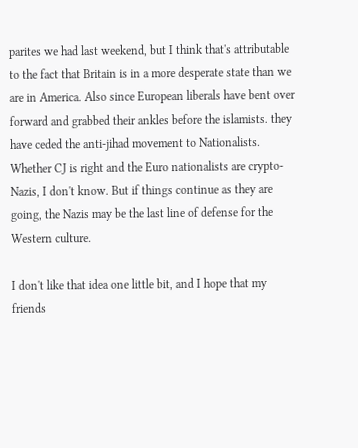parites we had last weekend, but I think that's attributable to the fact that Britain is in a more desperate state than we are in America. Also since European liberals have bent over forward and grabbed their ankles before the islamists. they have ceded the anti-jihad movement to Nationalists. Whether CJ is right and the Euro nationalists are crypto-Nazis, I don't know. But if things continue as they are going, the Nazis may be the last line of defense for the Western culture.

I don't like that idea one little bit, and I hope that my friends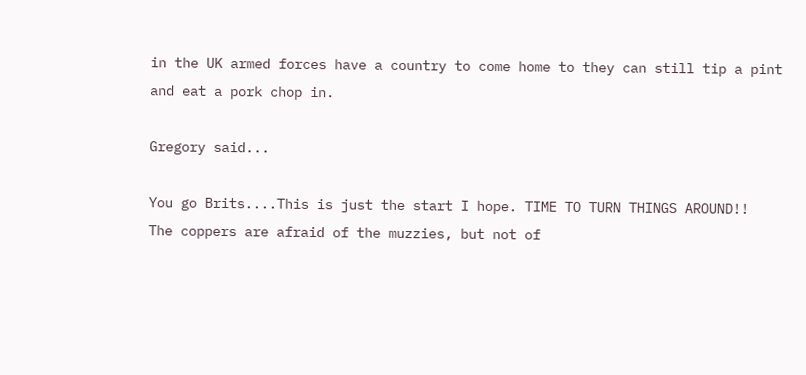in the UK armed forces have a country to come home to they can still tip a pint and eat a pork chop in.

Gregory said...

You go Brits....This is just the start I hope. TIME TO TURN THINGS AROUND!!
The coppers are afraid of the muzzies, but not of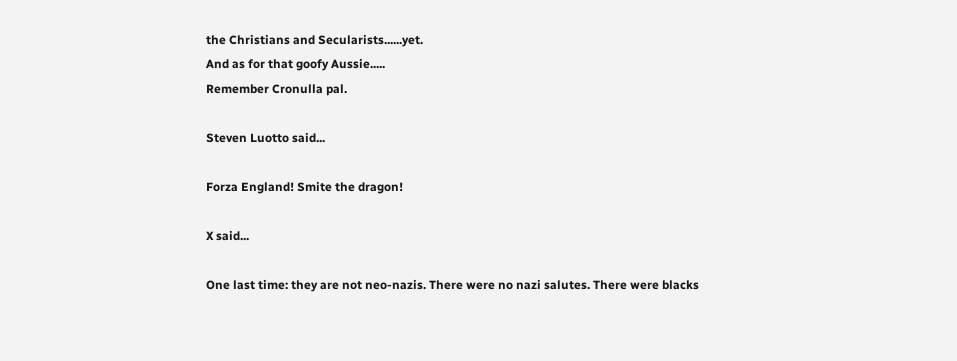the Christians and Secularists......yet.
And as for that goofy Aussie.....
Remember Cronulla pal.

Steven Luotto said...

Forza England! Smite the dragon!

X said...

One last time: they are not neo-nazis. There were no nazi salutes. There were blacks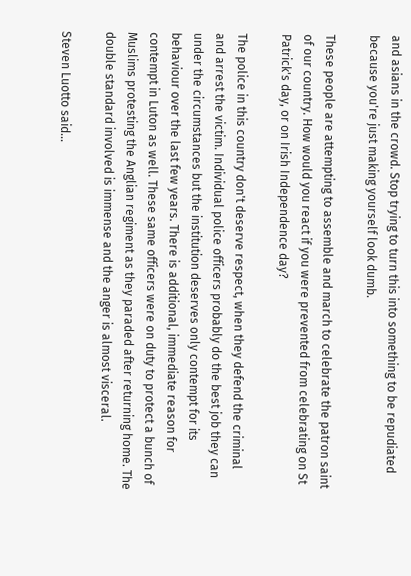and asians in the crowd. Stop trying to turn this into something to be repudiated because you're just making yourself look dumb.

These people are attempting to assemble and march to celebrate the patron saint of our country. How would you react if you were prevented from celebrating on St Patrick's day, or on Irish Independence day?

The police in this country don't deserve respect, when they defend the criminal and arrest the victim. Individual police officers probably do the best job they can under the circumstances but the institution deserves only contempt for its behaviour over the last few years. There is additional, immediate reason for contempt in Luton as well. These same officers were on duty to protect a bunch of Muslims protesting the Anglian regiment as they paraded after returning home. The double standard involved is immense and the anger is almost visceral.

Steven Luotto said...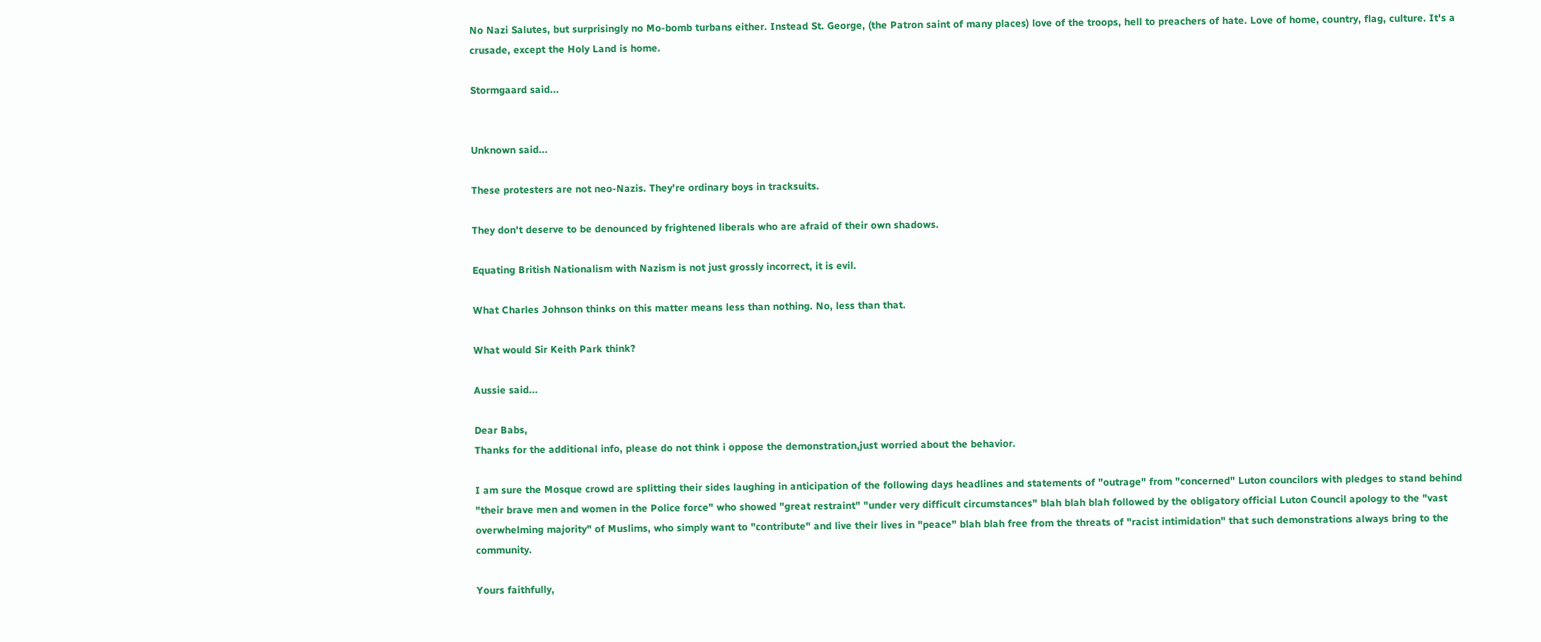No Nazi Salutes, but surprisingly no Mo-bomb turbans either. Instead St. George, (the Patron saint of many places) love of the troops, hell to preachers of hate. Love of home, country, flag, culture. It's a crusade, except the Holy Land is home.

Stormgaard said...


Unknown said...

These protesters are not neo-Nazis. They're ordinary boys in tracksuits.

They don't deserve to be denounced by frightened liberals who are afraid of their own shadows.

Equating British Nationalism with Nazism is not just grossly incorrect, it is evil.

What Charles Johnson thinks on this matter means less than nothing. No, less than that.

What would Sir Keith Park think?

Aussie said...

Dear Babs,
Thanks for the additional info, please do not think i oppose the demonstration,just worried about the behavior.

I am sure the Mosque crowd are splitting their sides laughing in anticipation of the following days headlines and statements of "outrage" from "concerned" Luton councilors with pledges to stand behind "their brave men and women in the Police force" who showed "great restraint" "under very difficult circumstances" blah blah blah followed by the obligatory official Luton Council apology to the "vast overwhelming majority" of Muslims, who simply want to "contribute" and live their lives in "peace" blah blah free from the threats of "racist intimidation" that such demonstrations always bring to the community.

Yours faithfully,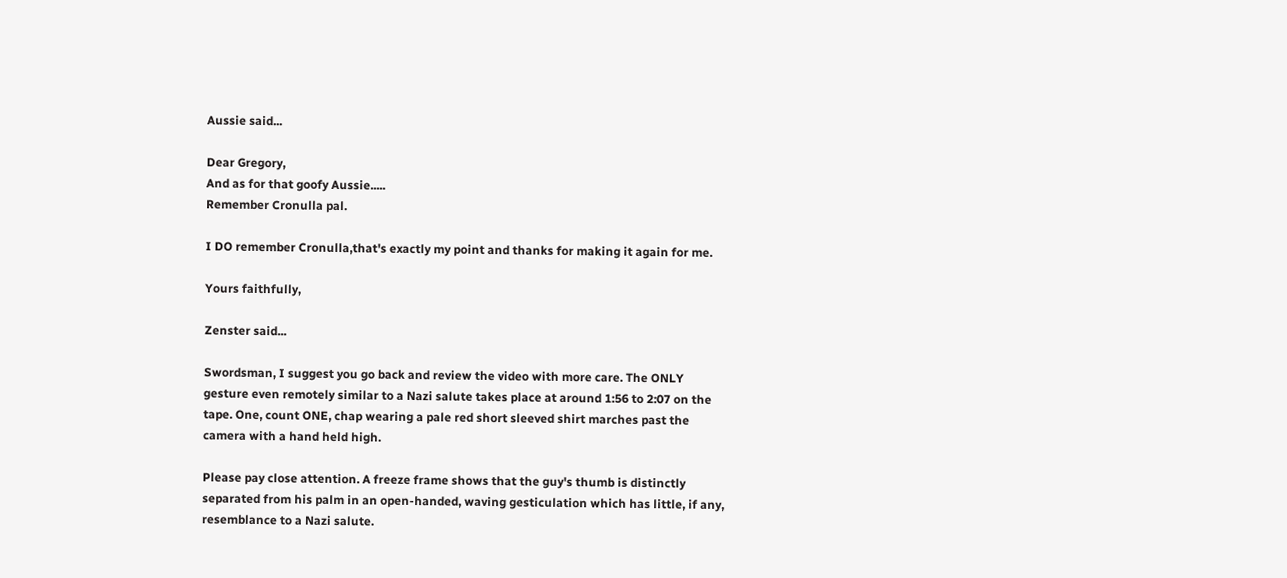Aussie said...

Dear Gregory,
And as for that goofy Aussie.....
Remember Cronulla pal.

I DO remember Cronulla,that's exactly my point and thanks for making it again for me.

Yours faithfully,

Zenster said...

Swordsman, I suggest you go back and review the video with more care. The ONLY gesture even remotely similar to a Nazi salute takes place at around 1:56 to 2:07 on the tape. One, count ONE, chap wearing a pale red short sleeved shirt marches past the camera with a hand held high.

Please pay close attention. A freeze frame shows that the guy's thumb is distinctly separated from his palm in an open-handed, waving gesticulation which has little, if any, resemblance to a Nazi salute.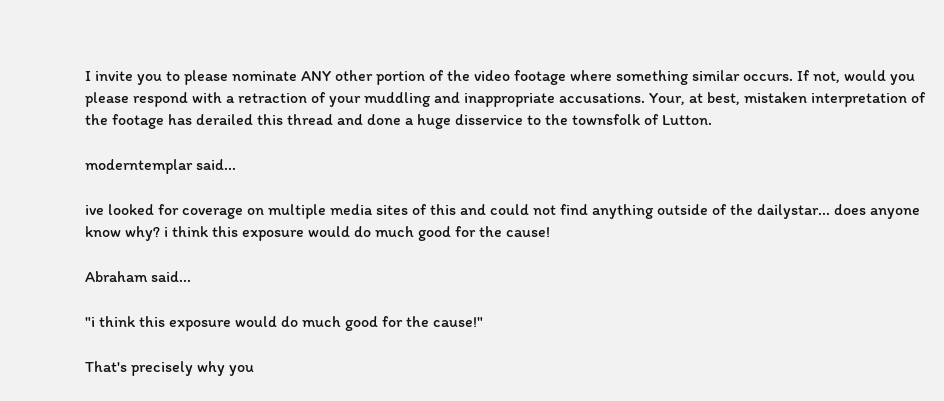I invite you to please nominate ANY other portion of the video footage where something similar occurs. If not, would you please respond with a retraction of your muddling and inappropriate accusations. Your, at best, mistaken interpretation of the footage has derailed this thread and done a huge disservice to the townsfolk of Lutton.

moderntemplar said...

ive looked for coverage on multiple media sites of this and could not find anything outside of the dailystar... does anyone know why? i think this exposure would do much good for the cause!

Abraham said...

"i think this exposure would do much good for the cause!"

That's precisely why you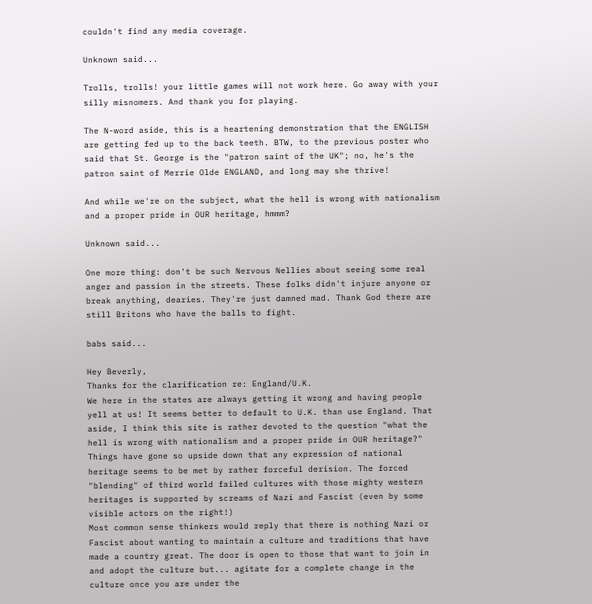couldn't find any media coverage.

Unknown said...

Trolls, trolls! your little games will not work here. Go away with your silly misnomers. And thank you for playing.

The N-word aside, this is a heartening demonstration that the ENGLISH are getting fed up to the back teeth. BTW, to the previous poster who said that St. George is the "patron saint of the UK"; no, he's the patron saint of Merrie Olde ENGLAND, and long may she thrive!

And while we're on the subject, what the hell is wrong with nationalism and a proper pride in OUR heritage, hmmm?

Unknown said...

One more thing: don't be such Nervous Nellies about seeing some real anger and passion in the streets. These folks didn't injure anyone or break anything, dearies. They're just damned mad. Thank God there are still Britons who have the balls to fight.

babs said...

Hey Beverly,
Thanks for the clarification re: England/U.K.
We here in the states are always getting it wrong and having people yell at us! It seems better to default to U.K. than use England. That aside, I think this site is rather devoted to the question "what the hell is wrong with nationalism and a proper pride in OUR heritage?"
Things have gone so upside down that any expression of national heritage seems to be met by rather forceful derision. The forced "blending" of third world failed cultures with those mighty western heritages is supported by screams of Nazi and Fascist (even by some visible actors on the right!)
Most common sense thinkers would reply that there is nothing Nazi or Fascist about wanting to maintain a culture and traditions that have made a country great. The door is open to those that want to join in and adopt the culture but... agitate for a complete change in the culture once you are under the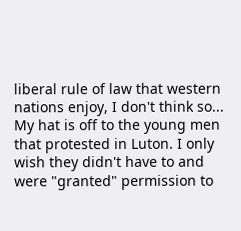liberal rule of law that western nations enjoy, I don't think so...
My hat is off to the young men that protested in Luton. I only wish they didn't have to and were "granted" permission to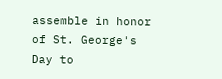assemble in honor of St. George's Day to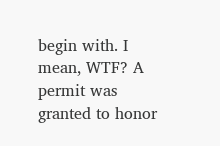begin with. I mean, WTF? A permit was granted to honor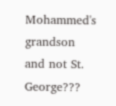Mohammed's grandson and not St. George???